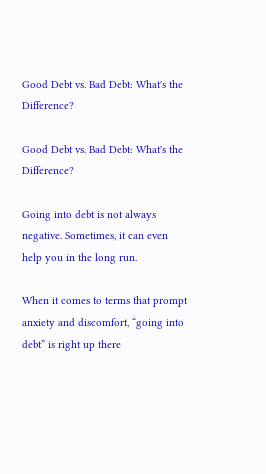Good Debt vs. Bad Debt: What's the Difference?

Good Debt vs. Bad Debt: What's the Difference?

Going into debt is not always negative. Sometimes, it can even help you in the long run.

When it comes to terms that prompt anxiety and discomfort, “going into debt” is right up there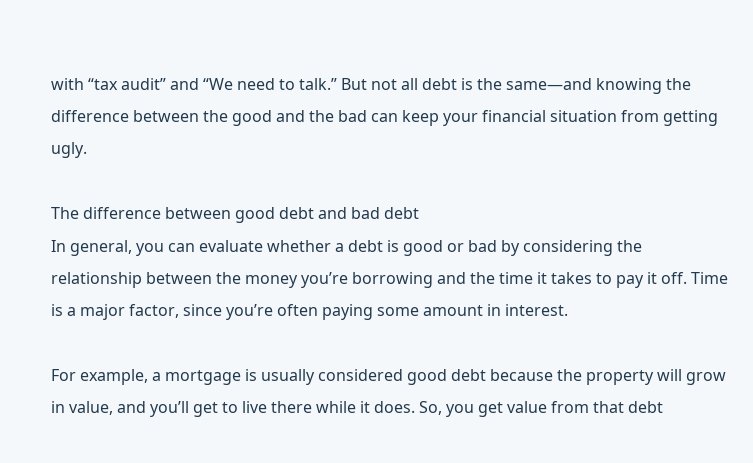with “tax audit” and “We need to talk.” But not all debt is the same—and knowing the difference between the good and the bad can keep your financial situation from getting ugly.

The difference between good debt and bad debt
In general, you can evaluate whether a debt is good or bad by considering the relationship between the money you’re borrowing and the time it takes to pay it off. Time is a major factor, since you’re often paying some amount in interest.

For example, a mortgage is usually considered good debt because the property will grow in value, and you’ll get to live there while it does. So, you get value from that debt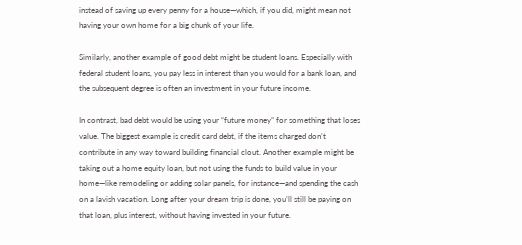instead of saving up every penny for a house—which, if you did, might mean not having your own home for a big chunk of your life.

Similarly, another example of good debt might be student loans. Especially with federal student loans, you pay less in interest than you would for a bank loan, and the subsequent degree is often an investment in your future income.

In contrast, bad debt would be using your “future money” for something that loses value. The biggest example is credit card debt, if the items charged don’t contribute in any way toward building financial clout. Another example might be taking out a home equity loan, but not using the funds to build value in your home—like remodeling or adding solar panels, for instance—and spending the cash on a lavish vacation. Long after your dream trip is done, you’ll still be paying on that loan, plus interest, without having invested in your future.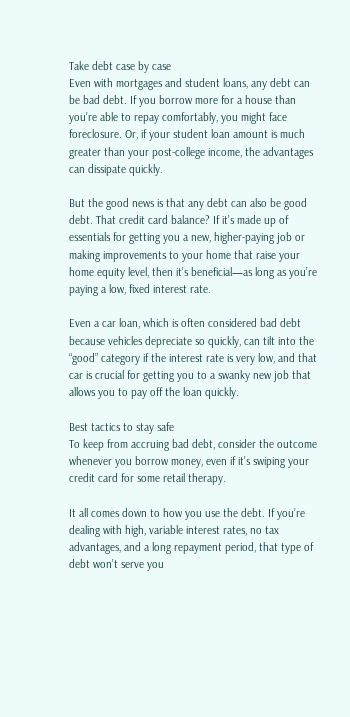Take debt case by case
Even with mortgages and student loans, any debt can be bad debt. If you borrow more for a house than you’re able to repay comfortably, you might face foreclosure. Or, if your student loan amount is much greater than your post-college income, the advantages can dissipate quickly.

But the good news is that any debt can also be good debt. That credit card balance? If it’s made up of essentials for getting you a new, higher-paying job or making improvements to your home that raise your home equity level, then it’s beneficial—as long as you’re paying a low, fixed interest rate.

Even a car loan, which is often considered bad debt because vehicles depreciate so quickly, can tilt into the “good” category if the interest rate is very low, and that car is crucial for getting you to a swanky new job that allows you to pay off the loan quickly.

Best tactics to stay safe
To keep from accruing bad debt, consider the outcome whenever you borrow money, even if it’s swiping your credit card for some retail therapy.

It all comes down to how you use the debt. If you’re dealing with high, variable interest rates, no tax advantages, and a long repayment period, that type of debt won’t serve you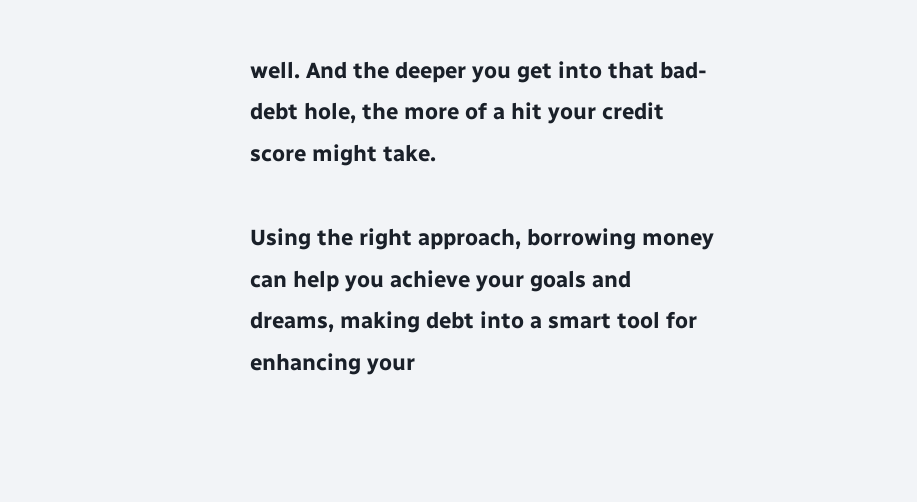well. And the deeper you get into that bad-debt hole, the more of a hit your credit score might take.

Using the right approach, borrowing money can help you achieve your goals and dreams, making debt into a smart tool for enhancing your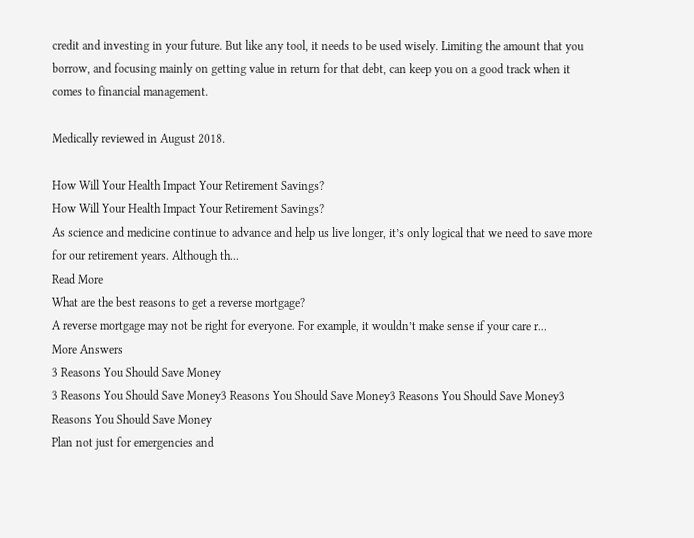credit and investing in your future. But like any tool, it needs to be used wisely. Limiting the amount that you borrow, and focusing mainly on getting value in return for that debt, can keep you on a good track when it comes to financial management.

Medically reviewed in August 2018.

How Will Your Health Impact Your Retirement Savings?
How Will Your Health Impact Your Retirement Savings?
As science and medicine continue to advance and help us live longer, it’s only logical that we need to save more for our retirement years. Although th...
Read More
What are the best reasons to get a reverse mortgage?
A reverse mortgage may not be right for everyone. For example, it wouldn’t make sense if your care r...
More Answers
3 Reasons You Should Save Money
3 Reasons You Should Save Money3 Reasons You Should Save Money3 Reasons You Should Save Money3 Reasons You Should Save Money
Plan not just for emergencies and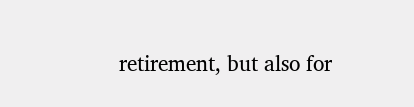retirement, but also for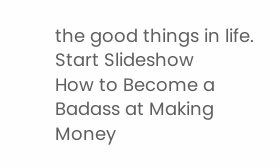the good things in life.
Start Slideshow
How to Become a Badass at Making Money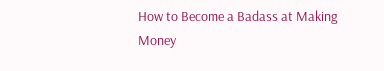How to Become a Badass at Making Money